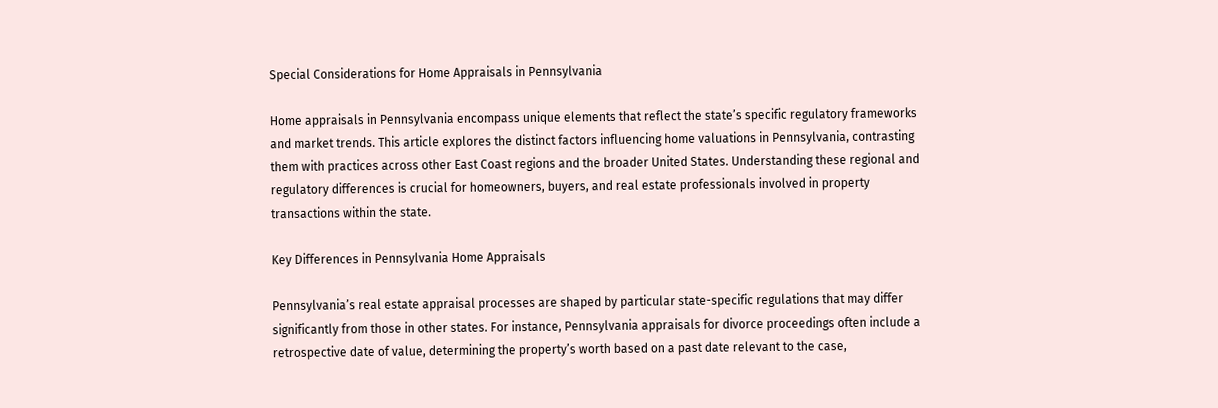Special Considerations for Home Appraisals in Pennsylvania

Home appraisals in Pennsylvania encompass unique elements that reflect the state’s specific regulatory frameworks and market trends. This article explores the distinct factors influencing home valuations in Pennsylvania, contrasting them with practices across other East Coast regions and the broader United States. Understanding these regional and regulatory differences is crucial for homeowners, buyers, and real estate professionals involved in property transactions within the state.

Key Differences in Pennsylvania Home Appraisals

Pennsylvania’s real estate appraisal processes are shaped by particular state-specific regulations that may differ significantly from those in other states. For instance, Pennsylvania appraisals for divorce proceedings often include a retrospective date of value, determining the property’s worth based on a past date relevant to the case,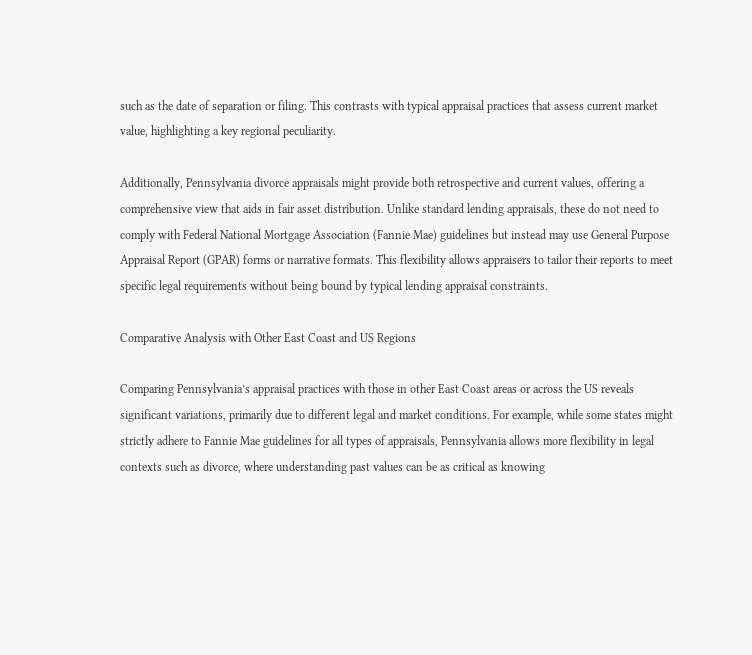such as the date of separation or filing. This contrasts with typical appraisal practices that assess current market value, highlighting a key regional peculiarity.

Additionally, Pennsylvania divorce appraisals might provide both retrospective and current values, offering a comprehensive view that aids in fair asset distribution. Unlike standard lending appraisals, these do not need to comply with Federal National Mortgage Association (Fannie Mae) guidelines but instead may use General Purpose Appraisal Report (GPAR) forms or narrative formats. This flexibility allows appraisers to tailor their reports to meet specific legal requirements without being bound by typical lending appraisal constraints.

Comparative Analysis with Other East Coast and US Regions

Comparing Pennsylvania’s appraisal practices with those in other East Coast areas or across the US reveals significant variations, primarily due to different legal and market conditions. For example, while some states might strictly adhere to Fannie Mae guidelines for all types of appraisals, Pennsylvania allows more flexibility in legal contexts such as divorce, where understanding past values can be as critical as knowing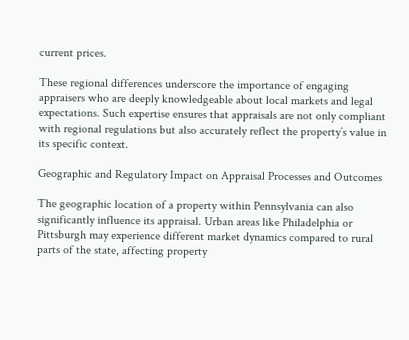current prices.

These regional differences underscore the importance of engaging appraisers who are deeply knowledgeable about local markets and legal expectations. Such expertise ensures that appraisals are not only compliant with regional regulations but also accurately reflect the property’s value in its specific context.

Geographic and Regulatory Impact on Appraisal Processes and Outcomes

The geographic location of a property within Pennsylvania can also significantly influence its appraisal. Urban areas like Philadelphia or Pittsburgh may experience different market dynamics compared to rural parts of the state, affecting property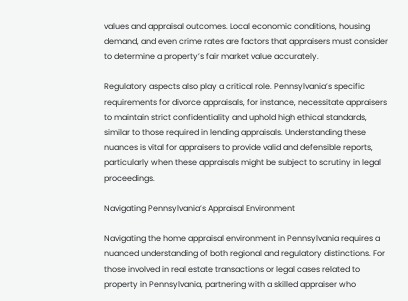values and appraisal outcomes. Local economic conditions, housing demand, and even crime rates are factors that appraisers must consider to determine a property’s fair market value accurately.

Regulatory aspects also play a critical role. Pennsylvania’s specific requirements for divorce appraisals, for instance, necessitate appraisers to maintain strict confidentiality and uphold high ethical standards, similar to those required in lending appraisals. Understanding these nuances is vital for appraisers to provide valid and defensible reports, particularly when these appraisals might be subject to scrutiny in legal proceedings.

Navigating Pennsylvania’s Appraisal Environment

Navigating the home appraisal environment in Pennsylvania requires a nuanced understanding of both regional and regulatory distinctions. For those involved in real estate transactions or legal cases related to property in Pennsylvania, partnering with a skilled appraiser who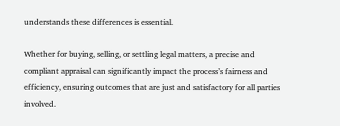understands these differences is essential.

Whether for buying, selling, or settling legal matters, a precise and compliant appraisal can significantly impact the process’s fairness and efficiency, ensuring outcomes that are just and satisfactory for all parties involved.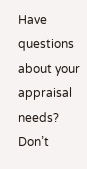Have questions about your appraisal needs? Don’t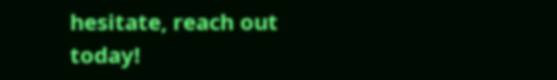hesitate, reach out today!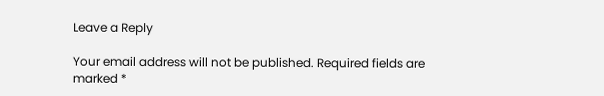Leave a Reply

Your email address will not be published. Required fields are marked *